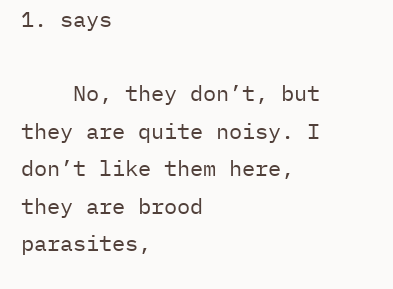1. says

    No, they don’t, but they are quite noisy. I don’t like them here, they are brood parasites,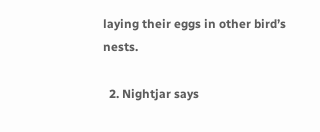laying their eggs in other bird’s nests.

  2. Nightjar says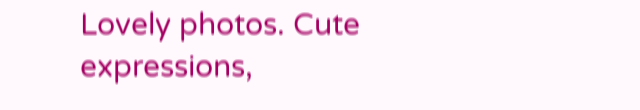Lovely photos. Cute expressions,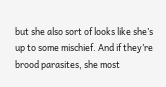but she also sort of looks like she’s up to some mischief. And if they’re brood parasites, she most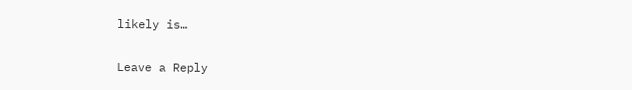likely is…

Leave a Reply